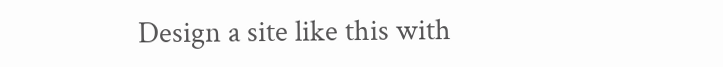Design a site like this with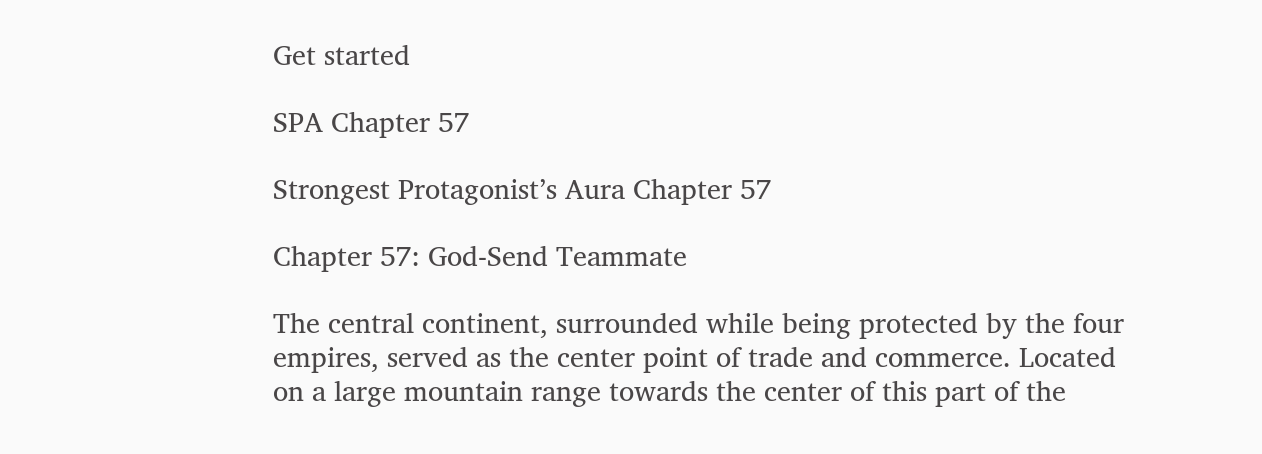Get started

SPA Chapter 57

Strongest Protagonist’s Aura Chapter 57

Chapter 57: God-Send Teammate

The central continent, surrounded while being protected by the four empires, served as the center point of trade and commerce. Located on a large mountain range towards the center of this part of the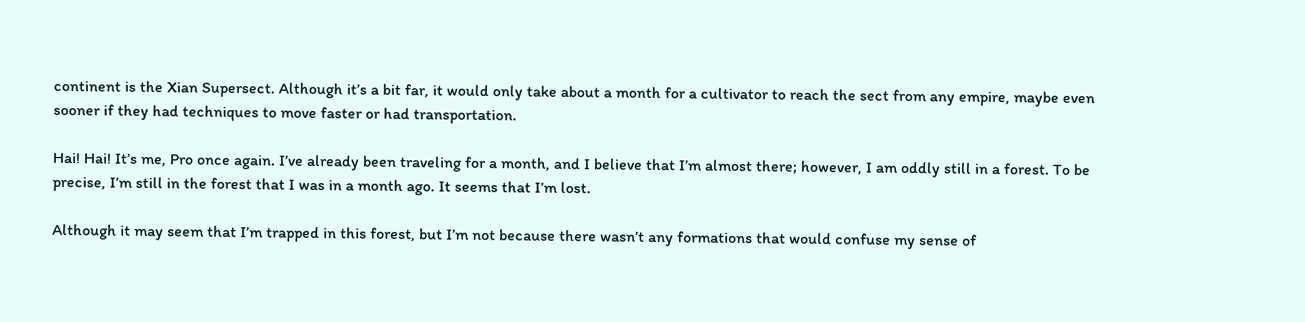continent is the Xian Supersect. Although it’s a bit far, it would only take about a month for a cultivator to reach the sect from any empire, maybe even sooner if they had techniques to move faster or had transportation.

Hai! Hai! It’s me, Pro once again. I’ve already been traveling for a month, and I believe that I’m almost there; however, I am oddly still in a forest. To be precise, I’m still in the forest that I was in a month ago. It seems that I’m lost.

Although it may seem that I’m trapped in this forest, but I’m not because there wasn’t any formations that would confuse my sense of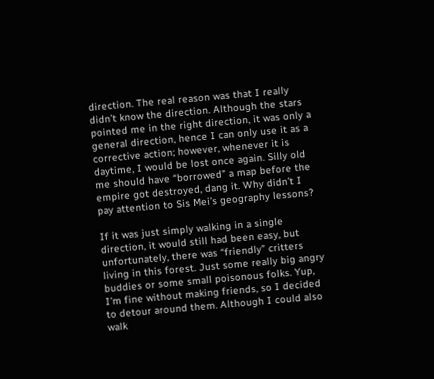direction. The real reason was that I really didn’t know the direction. Although the stars pointed me in the right direction, it was only a general direction, hence I can only use it as a corrective action; however, whenever it is daytime, I would be lost once again. Silly old me should have “borrowed” a map before the empire got destroyed, dang it. Why didn’t I pay attention to Sis Mei’s geography lessons?

If it was just simply walking in a single direction, it would still had been easy, but unfortunately, there was “friendly” critters living in this forest. Just some really big angry buddies or some small poisonous folks. Yup, I’m fine without making friends, so I decided to detour around them. Although I could also walk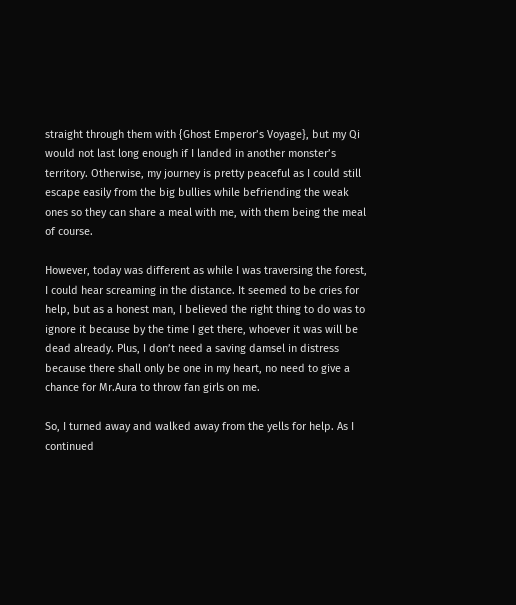straight through them with {Ghost Emperor’s Voyage}, but my Qi would not last long enough if I landed in another monster’s territory. Otherwise, my journey is pretty peaceful as I could still escape easily from the big bullies while befriending the weak ones so they can share a meal with me, with them being the meal of course.

However, today was different as while I was traversing the forest, I could hear screaming in the distance. It seemed to be cries for help, but as a honest man, I believed the right thing to do was to ignore it because by the time I get there, whoever it was will be dead already. Plus, I don’t need a saving damsel in distress because there shall only be one in my heart, no need to give a chance for Mr.Aura to throw fan girls on me.

So, I turned away and walked away from the yells for help. As I continued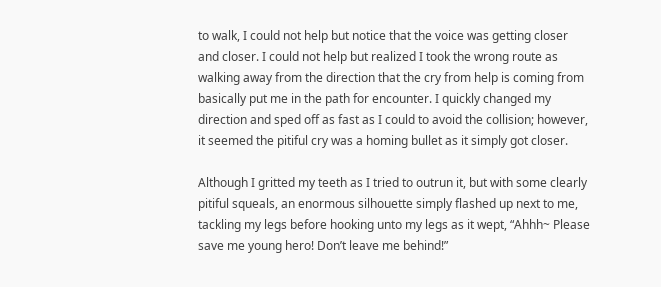to walk, I could not help but notice that the voice was getting closer and closer. I could not help but realized I took the wrong route as walking away from the direction that the cry from help is coming from basically put me in the path for encounter. I quickly changed my direction and sped off as fast as I could to avoid the collision; however, it seemed the pitiful cry was a homing bullet as it simply got closer.

Although I gritted my teeth as I tried to outrun it, but with some clearly pitiful squeals, an enormous silhouette simply flashed up next to me, tackling my legs before hooking unto my legs as it wept, “Ahhh~ Please save me young hero! Don’t leave me behind!”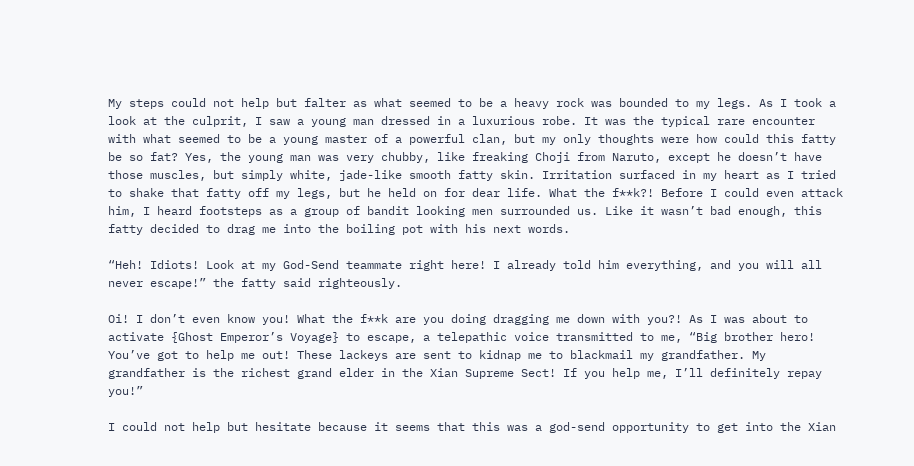My steps could not help but falter as what seemed to be a heavy rock was bounded to my legs. As I took a look at the culprit, I saw a young man dressed in a luxurious robe. It was the typical rare encounter with what seemed to be a young master of a powerful clan, but my only thoughts were how could this fatty be so fat? Yes, the young man was very chubby, like freaking Choji from Naruto, except he doesn’t have those muscles, but simply white, jade-like smooth fatty skin. Irritation surfaced in my heart as I tried to shake that fatty off my legs, but he held on for dear life. What the f**k?! Before I could even attack him, I heard footsteps as a group of bandit looking men surrounded us. Like it wasn’t bad enough, this fatty decided to drag me into the boiling pot with his next words.

“Heh! Idiots! Look at my God-Send teammate right here! I already told him everything, and you will all never escape!” the fatty said righteously.

Oi! I don’t even know you! What the f**k are you doing dragging me down with you?! As I was about to activate {Ghost Emperor’s Voyage} to escape, a telepathic voice transmitted to me, “Big brother hero! You’ve got to help me out! These lackeys are sent to kidnap me to blackmail my grandfather. My grandfather is the richest grand elder in the Xian Supreme Sect! If you help me, I’ll definitely repay you!”

I could not help but hesitate because it seems that this was a god-send opportunity to get into the Xian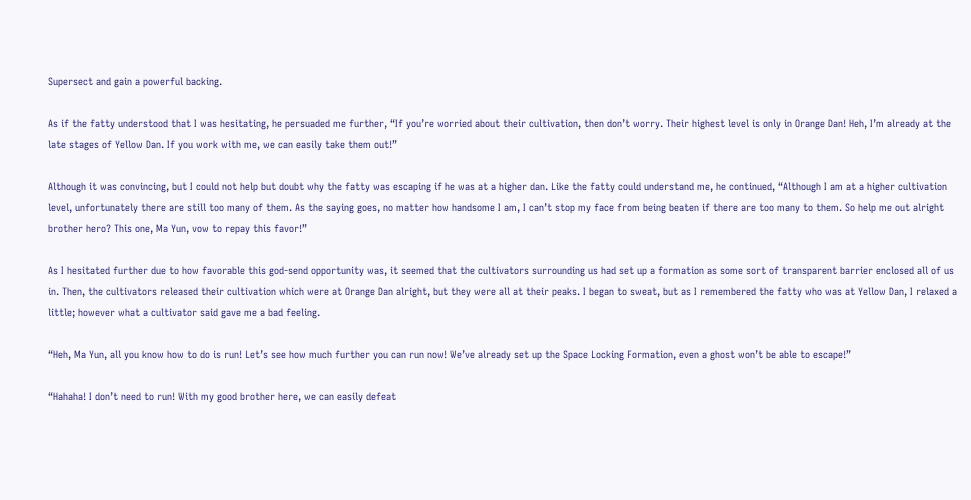Supersect and gain a powerful backing.

As if the fatty understood that I was hesitating, he persuaded me further, “If you’re worried about their cultivation, then don’t worry. Their highest level is only in Orange Dan! Heh, I’m already at the late stages of Yellow Dan. If you work with me, we can easily take them out!”

Although it was convincing, but I could not help but doubt why the fatty was escaping if he was at a higher dan. Like the fatty could understand me, he continued, “Although I am at a higher cultivation level, unfortunately there are still too many of them. As the saying goes, no matter how handsome I am, I can’t stop my face from being beaten if there are too many to them. So help me out alright brother hero? This one, Ma Yun, vow to repay this favor!”

As I hesitated further due to how favorable this god-send opportunity was, it seemed that the cultivators surrounding us had set up a formation as some sort of transparent barrier enclosed all of us in. Then, the cultivators released their cultivation which were at Orange Dan alright, but they were all at their peaks. I began to sweat, but as I remembered the fatty who was at Yellow Dan, I relaxed a little; however what a cultivator said gave me a bad feeling.

“Heh, Ma Yun, all you know how to do is run! Let’s see how much further you can run now! We’ve already set up the Space Locking Formation, even a ghost won’t be able to escape!”

“Hahaha! I don’t need to run! With my good brother here, we can easily defeat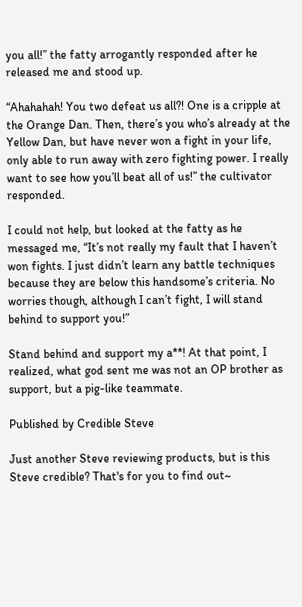you all!” the fatty arrogantly responded after he released me and stood up.

“Ahahahah! You two defeat us all?! One is a cripple at the Orange Dan. Then, there’s you who’s already at the Yellow Dan, but have never won a fight in your life, only able to run away with zero fighting power. I really want to see how you’ll beat all of us!” the cultivator responded.

I could not help, but looked at the fatty as he messaged me, “It’s not really my fault that I haven’t won fights. I just didn’t learn any battle techniques because they are below this handsome’s criteria. No worries though, although I can’t fight, I will stand behind to support you!”

Stand behind and support my a**! At that point, I realized, what god sent me was not an OP brother as support, but a pig-like teammate.

Published by Credible Steve

Just another Steve reviewing products, but is this Steve credible? That's for you to find out~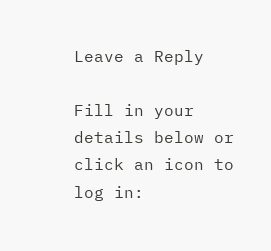Leave a Reply

Fill in your details below or click an icon to log in: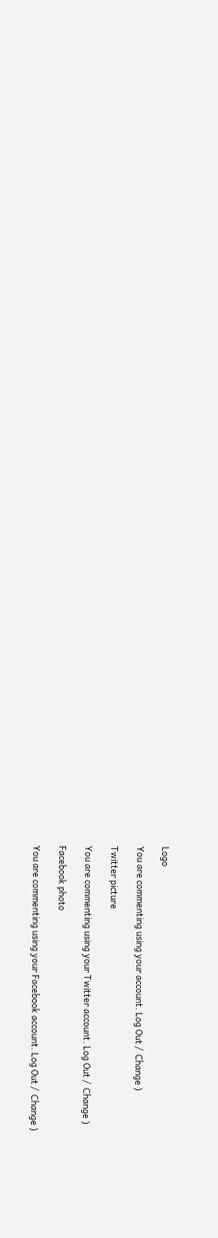Logo

You are commenting using your account. Log Out /  Change )

Twitter picture

You are commenting using your Twitter account. Log Out /  Change )

Facebook photo

You are commenting using your Facebook account. Log Out /  Change )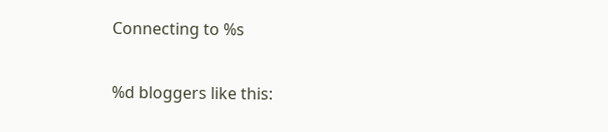Connecting to %s

%d bloggers like this: